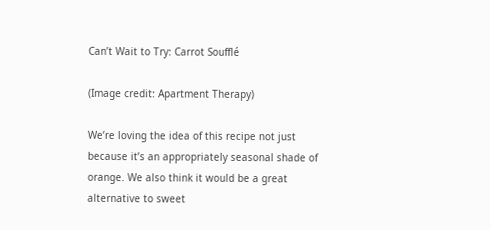Can’t Wait to Try: Carrot Soufflé

(Image credit: Apartment Therapy)

We’re loving the idea of this recipe not just because it’s an appropriately seasonal shade of orange. We also think it would be a great alternative to sweet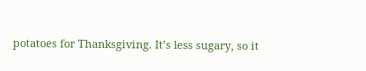potatoes for Thanksgiving. It’s less sugary, so it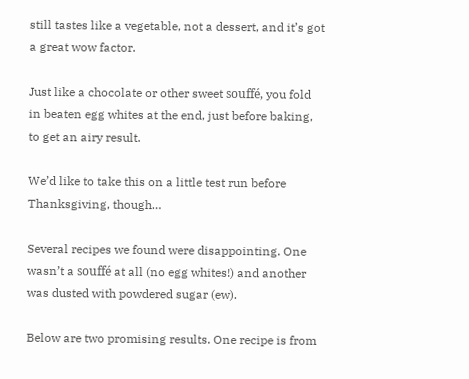still tastes like a vegetable, not a dessert, and it’s got a great wow factor.

Just like a chocolate or other sweet souffé, you fold in beaten egg whites at the end, just before baking, to get an airy result.

We’d like to take this on a little test run before Thanksgiving, though…

Several recipes we found were disappointing. One wasn’t a souffé at all (no egg whites!) and another was dusted with powdered sugar (ew).

Below are two promising results. One recipe is from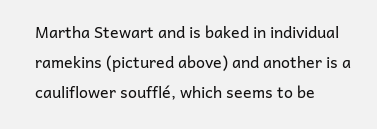Martha Stewart and is baked in individual ramekins (pictured above) and another is a cauliflower soufflé, which seems to be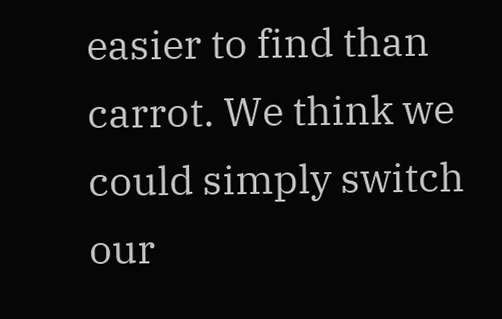easier to find than carrot. We think we could simply switch our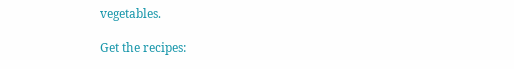vegetables.

Get the recipes: